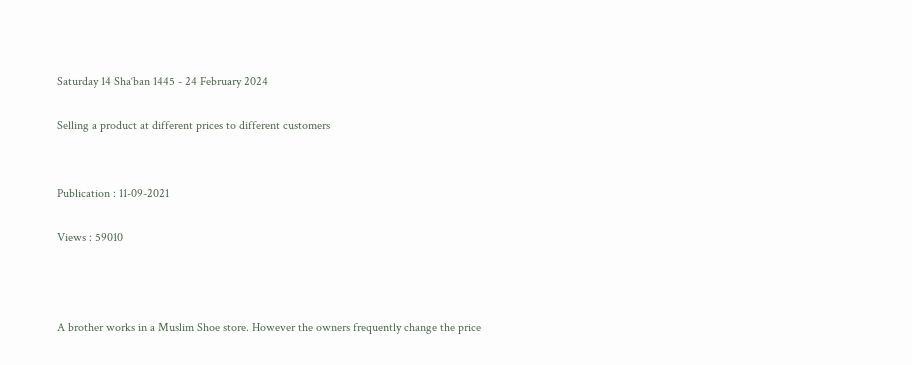Saturday 14 Sha‘ban 1445 - 24 February 2024

Selling a product at different prices to different customers


Publication : 11-09-2021

Views : 59010



A brother works in a Muslim Shoe store. However the owners frequently change the price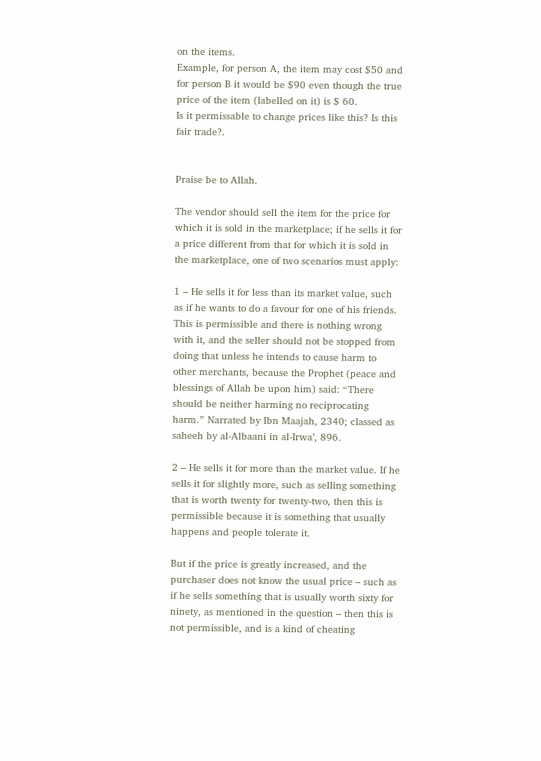on the items.
Example, for person A, the item may cost $50 and for person B it would be $90 even though the true price of the item (labelled on it) is $ 60.
Is it permissable to change prices like this? Is this fair trade?.


Praise be to Allah.

The vendor should sell the item for the price for which it is sold in the marketplace; if he sells it for a price different from that for which it is sold in the marketplace, one of two scenarios must apply:

1 – He sells it for less than its market value, such as if he wants to do a favour for one of his friends. This is permissible and there is nothing wrong with it, and the seller should not be stopped from doing that unless he intends to cause harm to other merchants, because the Prophet (peace and blessings of Allah be upon him) said: “There should be neither harming no reciprocating harm.” Narrated by Ibn Maajah, 2340; classed as saheeh by al-Albaani in al-Irwa’, 896.

2 – He sells it for more than the market value. If he sells it for slightly more, such as selling something that is worth twenty for twenty-two, then this is permissible because it is something that usually happens and people tolerate it.

But if the price is greatly increased, and the purchaser does not know the usual price – such as if he sells something that is usually worth sixty for ninety, as mentioned in the question – then this is not permissible, and is a kind of cheating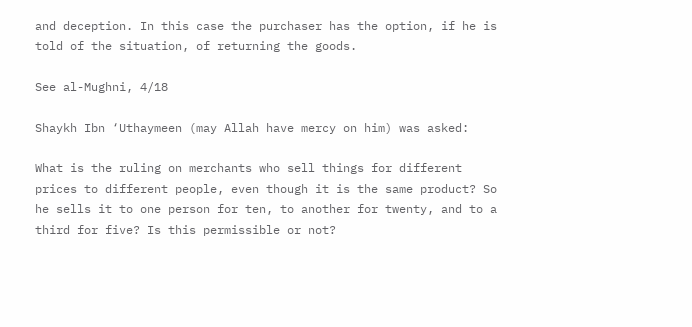and deception. In this case the purchaser has the option, if he is told of the situation, of returning the goods.

See al-Mughni, 4/18

Shaykh Ibn ‘Uthaymeen (may Allah have mercy on him) was asked:

What is the ruling on merchants who sell things for different prices to different people, even though it is the same product? So he sells it to one person for ten, to another for twenty, and to a third for five? Is this permissible or not?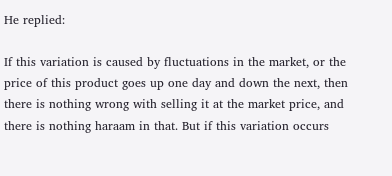He replied:

If this variation is caused by fluctuations in the market, or the price of this product goes up one day and down the next, then there is nothing wrong with selling it at the market price, and there is nothing haraam in that. But if this variation occurs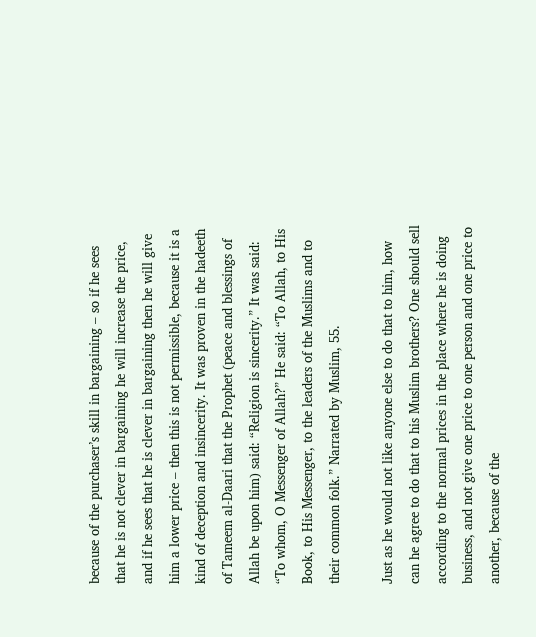because of the purchaser’s skill in bargaining – so if he sees that he is not clever in bargaining he will increase the price, and if he sees that he is clever in bargaining then he will give him a lower price – then this is not permissible, because it is a kind of deception and insincerity. It was proven in the hadeeth of Tameem al-Daari that the Prophet (peace and blessings of Allah be upon him) said: “Religion is sincerity.” It was said: “To whom, O Messenger of Allah?” He said: “To Allah, to His Book, to His Messenger, to the leaders of the Muslims and to their common folk.” Narrated by Muslim, 55.

Just as he would not like anyone else to do that to him, how can he agree to do that to his Muslim brothers? One should sell according to the normal prices in the place where he is doing business, and not give one price to one person and one price to another, because of the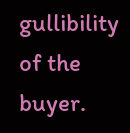gullibility of the buyer.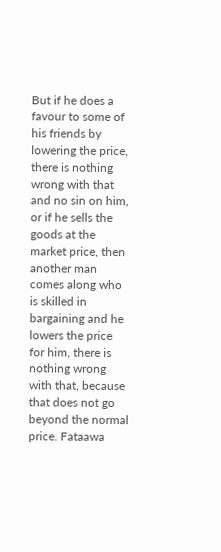But if he does a favour to some of his friends by lowering the price, there is nothing wrong with that and no sin on him, or if he sells the goods at the market price, then another man comes along who is skilled in bargaining and he lowers the price for him, there is nothing wrong with that, because that does not go beyond the normal price. Fataawa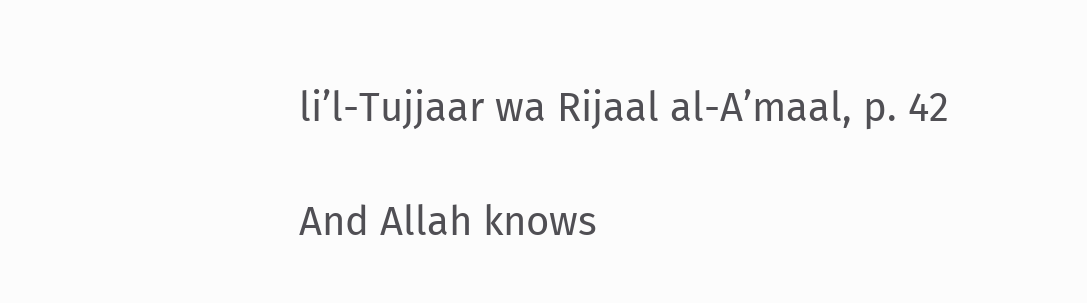li’l-Tujjaar wa Rijaal al-A’maal, p. 42

And Allah knows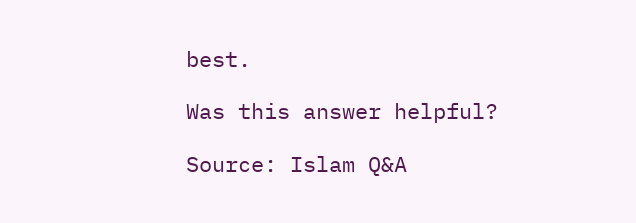best.

Was this answer helpful?

Source: Islam Q&A